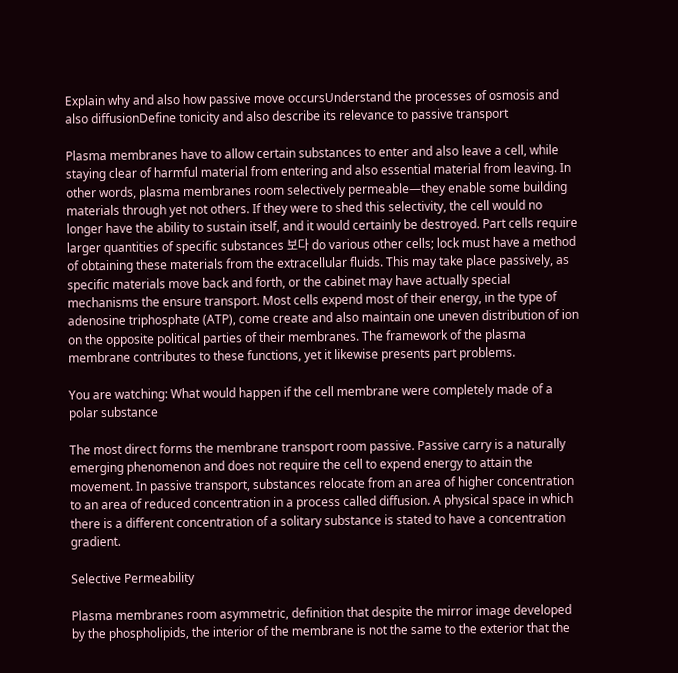Explain why and also how passive move occursUnderstand the processes of osmosis and also diffusionDefine tonicity and also describe its relevance to passive transport

Plasma membranes have to allow certain substances to enter and also leave a cell, while staying clear of harmful material from entering and also essential material from leaving. In other words, plasma membranes room selectively permeable—they enable some building materials through yet not others. If they were to shed this selectivity, the cell would no longer have the ability to sustain itself, and it would certainly be destroyed. Part cells require larger quantities of specific substances 보다 do various other cells; lock must have a method of obtaining these materials from the extracellular fluids. This may take place passively, as specific materials move back and forth, or the cabinet may have actually special mechanisms the ensure transport. Most cells expend most of their energy, in the type of adenosine triphosphate (ATP), come create and also maintain one uneven distribution of ion on the opposite political parties of their membranes. The framework of the plasma membrane contributes to these functions, yet it likewise presents part problems.

You are watching: What would happen if the cell membrane were completely made of a polar substance

The most direct forms the membrane transport room passive. Passive carry is a naturally emerging phenomenon and does not require the cell to expend energy to attain the movement. In passive transport, substances relocate from an area of higher concentration to an area of reduced concentration in a process called diffusion. A physical space in which there is a different concentration of a solitary substance is stated to have a concentration gradient.

Selective Permeability

Plasma membranes room asymmetric, definition that despite the mirror image developed by the phospholipids, the interior of the membrane is not the same to the exterior that the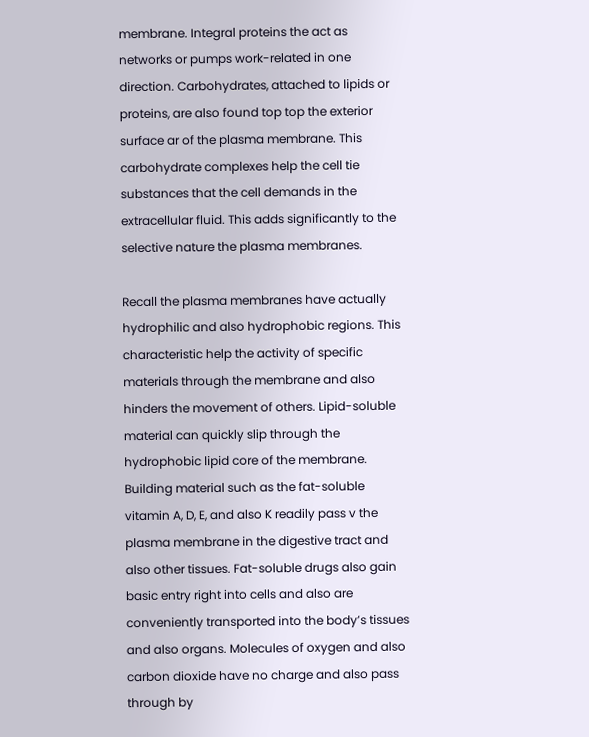membrane. Integral proteins the act as networks or pumps work-related in one direction. Carbohydrates, attached to lipids or proteins, are also found top top the exterior surface ar of the plasma membrane. This carbohydrate complexes help the cell tie substances that the cell demands in the extracellular fluid. This adds significantly to the selective nature the plasma membranes.

Recall the plasma membranes have actually hydrophilic and also hydrophobic regions. This characteristic help the activity of specific materials through the membrane and also hinders the movement of others. Lipid-soluble material can quickly slip through the hydrophobic lipid core of the membrane. Building material such as the fat-soluble vitamin A, D, E, and also K readily pass v the plasma membrane in the digestive tract and also other tissues. Fat-soluble drugs also gain basic entry right into cells and also are conveniently transported into the body’s tissues and also organs. Molecules of oxygen and also carbon dioxide have no charge and also pass through by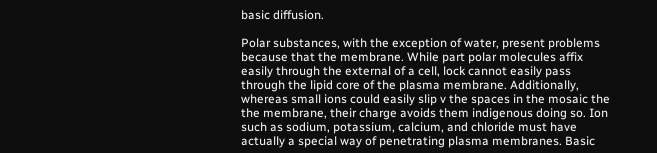basic diffusion.

Polar substances, with the exception of water, present problems because that the membrane. While part polar molecules affix easily through the external of a cell, lock cannot easily pass through the lipid core of the plasma membrane. Additionally, whereas small ions could easily slip v the spaces in the mosaic the the membrane, their charge avoids them indigenous doing so. Ion such as sodium, potassium, calcium, and chloride must have actually a special way of penetrating plasma membranes. Basic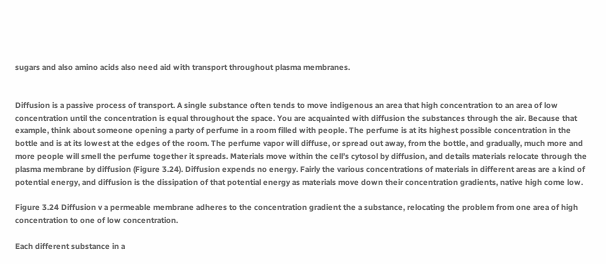sugars and also amino acids also need aid with transport throughout plasma membranes.


Diffusion is a passive process of transport. A single substance often tends to move indigenous an area that high concentration to an area of low concentration until the concentration is equal throughout the space. You are acquainted with diffusion the substances through the air. Because that example, think about someone opening a party of perfume in a room filled with people. The perfume is at its highest possible concentration in the bottle and is at its lowest at the edges of the room. The perfume vapor will diffuse, or spread out away, from the bottle, and gradually, much more and more people will smell the perfume together it spreads. Materials move within the cell’s cytosol by diffusion, and details materials relocate through the plasma membrane by diffusion (Figure 3.24). Diffusion expends no energy. Fairly the various concentrations of materials in different areas are a kind of potential energy, and diffusion is the dissipation of that potential energy as materials move down their concentration gradients, native high come low.

Figure 3.24 Diffusion v a permeable membrane adheres to the concentration gradient the a substance, relocating the problem from one area of high concentration to one of low concentration.

Each different substance in a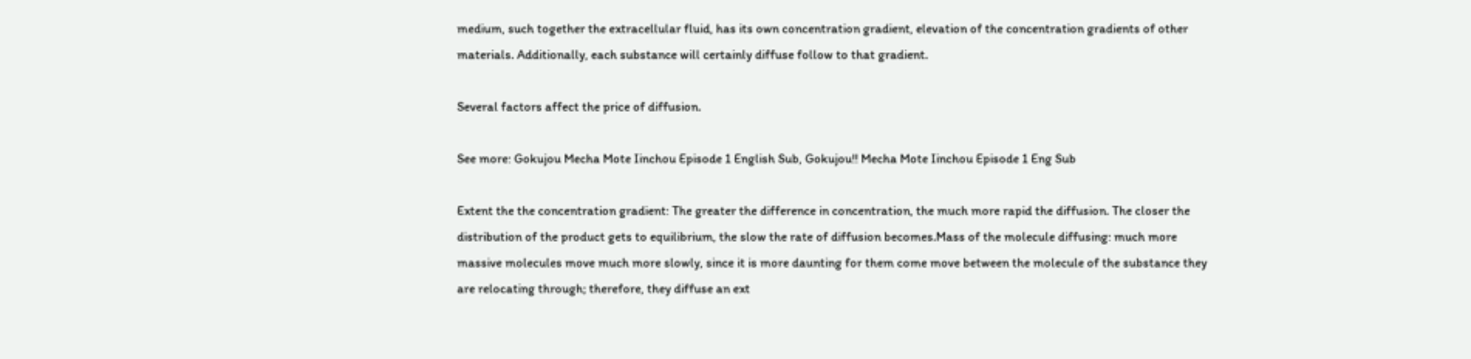medium, such together the extracellular fluid, has its own concentration gradient, elevation of the concentration gradients of other materials. Additionally, each substance will certainly diffuse follow to that gradient.

Several factors affect the price of diffusion.

See more: Gokujou Mecha Mote Iinchou Episode 1 English Sub, Gokujou!! Mecha Mote Iinchou Episode 1 Eng Sub

Extent the the concentration gradient: The greater the difference in concentration, the much more rapid the diffusion. The closer the distribution of the product gets to equilibrium, the slow the rate of diffusion becomes.Mass of the molecule diffusing: much more massive molecules move much more slowly, since it is more daunting for them come move between the molecule of the substance they are relocating through; therefore, they diffuse an ext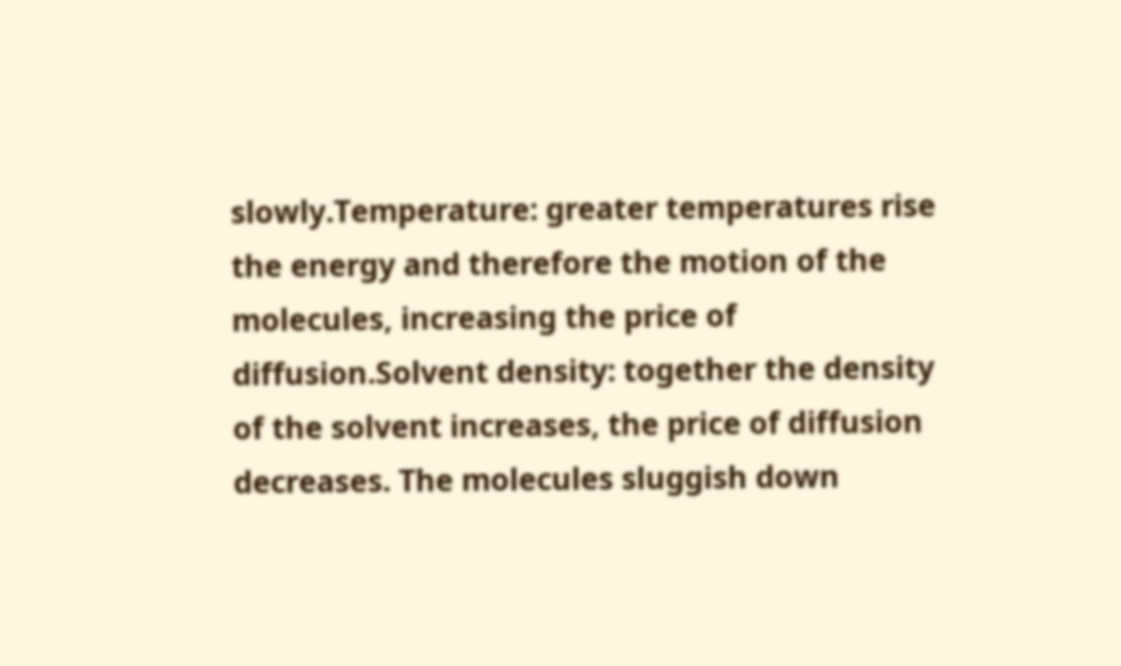slowly.Temperature: greater temperatures rise the energy and therefore the motion of the molecules, increasing the price of diffusion.Solvent density: together the density of the solvent increases, the price of diffusion decreases. The molecules sluggish down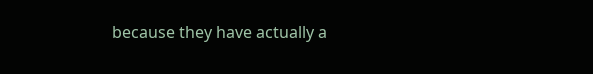because they have actually a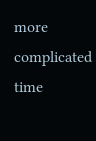more complicated time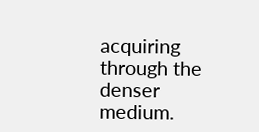acquiring through the denser medium.